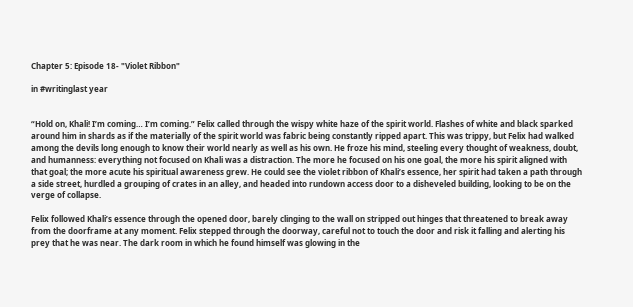Chapter 5: Episode 18- "Violet Ribbon"

in #writinglast year


“Hold on, Khali! I’m coming… I’m coming.” Felix called through the wispy white haze of the spirit world. Flashes of white and black sparked around him in shards as if the materially of the spirit world was fabric being constantly ripped apart. This was trippy, but Felix had walked among the devils long enough to know their world nearly as well as his own. He froze his mind, steeling every thought of weakness, doubt, and humanness: everything not focused on Khali was a distraction. The more he focused on his one goal, the more his spirit aligned with that goal; the more acute his spiritual awareness grew. He could see the violet ribbon of Khali’s essence, her spirit had taken a path through a side street, hurdled a grouping of crates in an alley, and headed into rundown access door to a disheveled building, looking to be on the verge of collapse.

Felix followed Khali’s essence through the opened door, barely clinging to the wall on stripped out hinges that threatened to break away from the doorframe at any moment. Felix stepped through the doorway, careful not to touch the door and risk it falling and alerting his prey that he was near. The dark room in which he found himself was glowing in the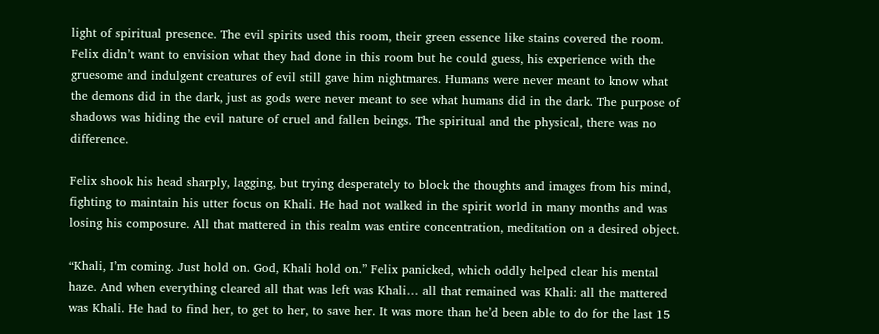light of spiritual presence. The evil spirits used this room, their green essence like stains covered the room. Felix didn’t want to envision what they had done in this room but he could guess, his experience with the gruesome and indulgent creatures of evil still gave him nightmares. Humans were never meant to know what the demons did in the dark, just as gods were never meant to see what humans did in the dark. The purpose of shadows was hiding the evil nature of cruel and fallen beings. The spiritual and the physical, there was no difference.

Felix shook his head sharply, lagging, but trying desperately to block the thoughts and images from his mind, fighting to maintain his utter focus on Khali. He had not walked in the spirit world in many months and was losing his composure. All that mattered in this realm was entire concentration, meditation on a desired object.

“Khali, I’m coming. Just hold on. God, Khali hold on.” Felix panicked, which oddly helped clear his mental haze. And when everything cleared all that was left was Khali… all that remained was Khali: all the mattered was Khali. He had to find her, to get to her, to save her. It was more than he’d been able to do for the last 15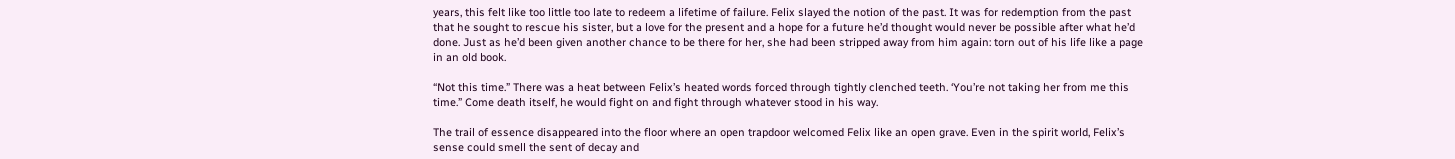years, this felt like too little too late to redeem a lifetime of failure. Felix slayed the notion of the past. It was for redemption from the past that he sought to rescue his sister, but a love for the present and a hope for a future he’d thought would never be possible after what he’d done. Just as he’d been given another chance to be there for her, she had been stripped away from him again: torn out of his life like a page in an old book.

“Not this time.” There was a heat between Felix’s heated words forced through tightly clenched teeth. ‘You’re not taking her from me this time.” Come death itself, he would fight on and fight through whatever stood in his way.

The trail of essence disappeared into the floor where an open trapdoor welcomed Felix like an open grave. Even in the spirit world, Felix’s sense could smell the sent of decay and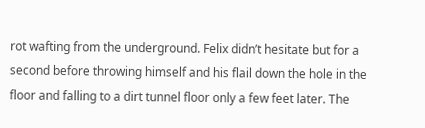rot wafting from the underground. Felix didn’t hesitate but for a second before throwing himself and his flail down the hole in the floor and falling to a dirt tunnel floor only a few feet later. The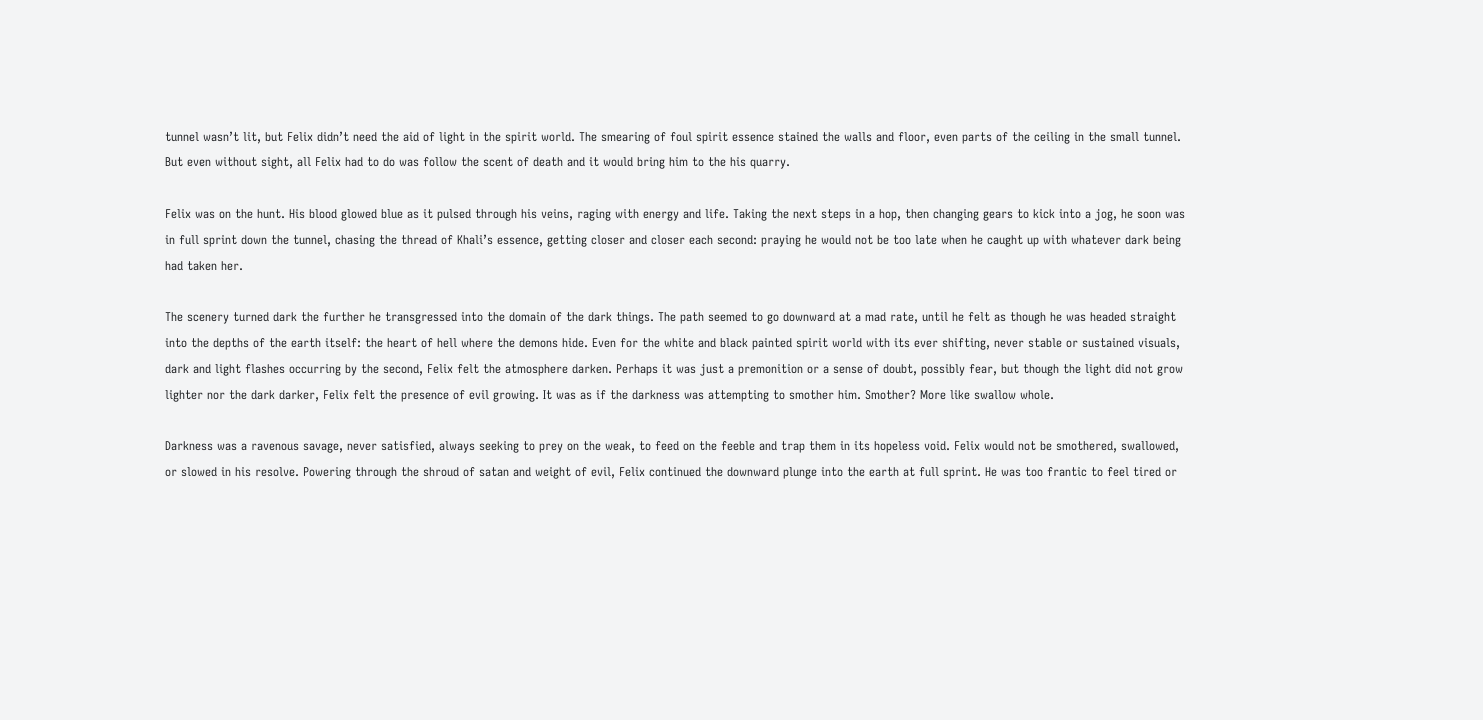tunnel wasn’t lit, but Felix didn’t need the aid of light in the spirit world. The smearing of foul spirit essence stained the walls and floor, even parts of the ceiling in the small tunnel. But even without sight, all Felix had to do was follow the scent of death and it would bring him to the his quarry.

Felix was on the hunt. His blood glowed blue as it pulsed through his veins, raging with energy and life. Taking the next steps in a hop, then changing gears to kick into a jog, he soon was in full sprint down the tunnel, chasing the thread of Khali’s essence, getting closer and closer each second: praying he would not be too late when he caught up with whatever dark being had taken her.

The scenery turned dark the further he transgressed into the domain of the dark things. The path seemed to go downward at a mad rate, until he felt as though he was headed straight into the depths of the earth itself: the heart of hell where the demons hide. Even for the white and black painted spirit world with its ever shifting, never stable or sustained visuals, dark and light flashes occurring by the second, Felix felt the atmosphere darken. Perhaps it was just a premonition or a sense of doubt, possibly fear, but though the light did not grow lighter nor the dark darker, Felix felt the presence of evil growing. It was as if the darkness was attempting to smother him. Smother? More like swallow whole.

Darkness was a ravenous savage, never satisfied, always seeking to prey on the weak, to feed on the feeble and trap them in its hopeless void. Felix would not be smothered, swallowed, or slowed in his resolve. Powering through the shroud of satan and weight of evil, Felix continued the downward plunge into the earth at full sprint. He was too frantic to feel tired or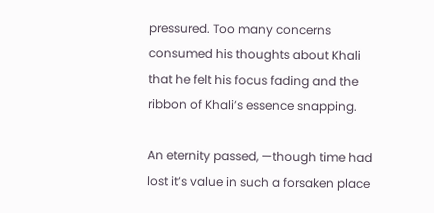pressured. Too many concerns consumed his thoughts about Khali that he felt his focus fading and the ribbon of Khali’s essence snapping.

An eternity passed, —though time had lost it’s value in such a forsaken place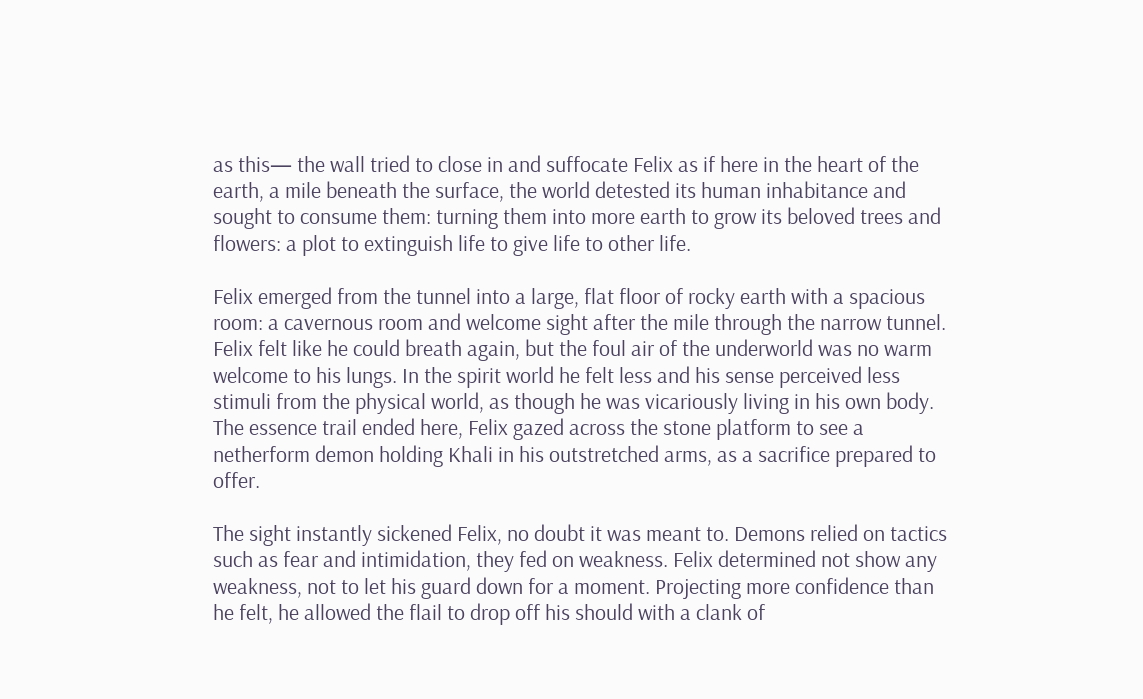as this— the wall tried to close in and suffocate Felix as if here in the heart of the earth, a mile beneath the surface, the world detested its human inhabitance and sought to consume them: turning them into more earth to grow its beloved trees and flowers: a plot to extinguish life to give life to other life.

Felix emerged from the tunnel into a large, flat floor of rocky earth with a spacious room: a cavernous room and welcome sight after the mile through the narrow tunnel. Felix felt like he could breath again, but the foul air of the underworld was no warm welcome to his lungs. In the spirit world he felt less and his sense perceived less stimuli from the physical world, as though he was vicariously living in his own body. The essence trail ended here, Felix gazed across the stone platform to see a netherform demon holding Khali in his outstretched arms, as a sacrifice prepared to offer.

The sight instantly sickened Felix, no doubt it was meant to. Demons relied on tactics such as fear and intimidation, they fed on weakness. Felix determined not show any weakness, not to let his guard down for a moment. Projecting more confidence than he felt, he allowed the flail to drop off his should with a clank of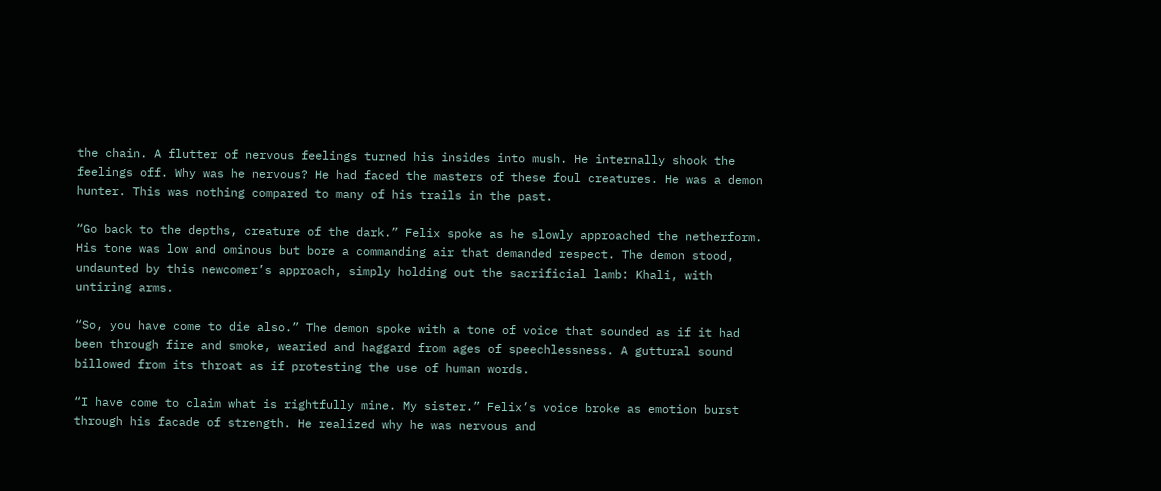the chain. A flutter of nervous feelings turned his insides into mush. He internally shook the feelings off. Why was he nervous? He had faced the masters of these foul creatures. He was a demon hunter. This was nothing compared to many of his trails in the past.

“Go back to the depths, creature of the dark.” Felix spoke as he slowly approached the netherform. His tone was low and ominous but bore a commanding air that demanded respect. The demon stood, undaunted by this newcomer’s approach, simply holding out the sacrificial lamb: Khali, with untiring arms.

“So, you have come to die also.” The demon spoke with a tone of voice that sounded as if it had been through fire and smoke, wearied and haggard from ages of speechlessness. A guttural sound billowed from its throat as if protesting the use of human words.

“I have come to claim what is rightfully mine. My sister.” Felix’s voice broke as emotion burst through his facade of strength. He realized why he was nervous and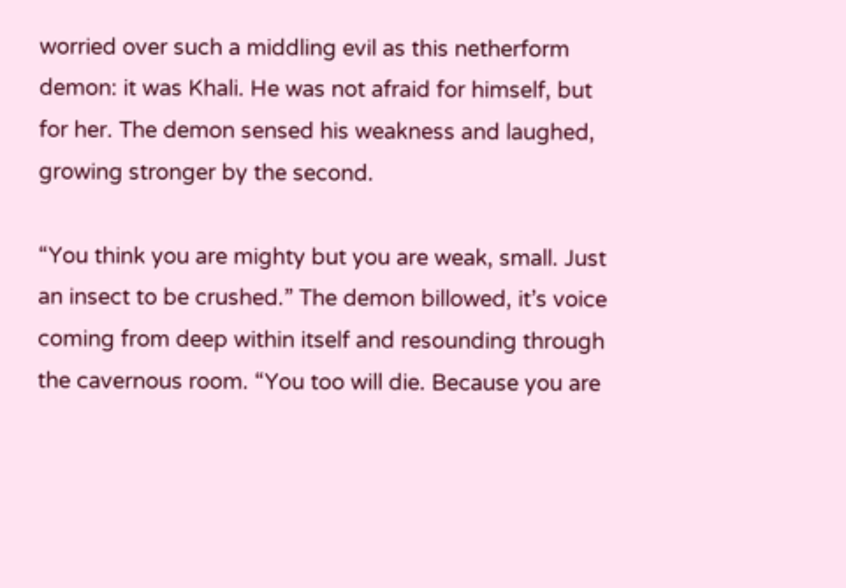worried over such a middling evil as this netherform demon: it was Khali. He was not afraid for himself, but for her. The demon sensed his weakness and laughed, growing stronger by the second.

“You think you are mighty but you are weak, small. Just an insect to be crushed.” The demon billowed, it’s voice coming from deep within itself and resounding through the cavernous room. “You too will die. Because you are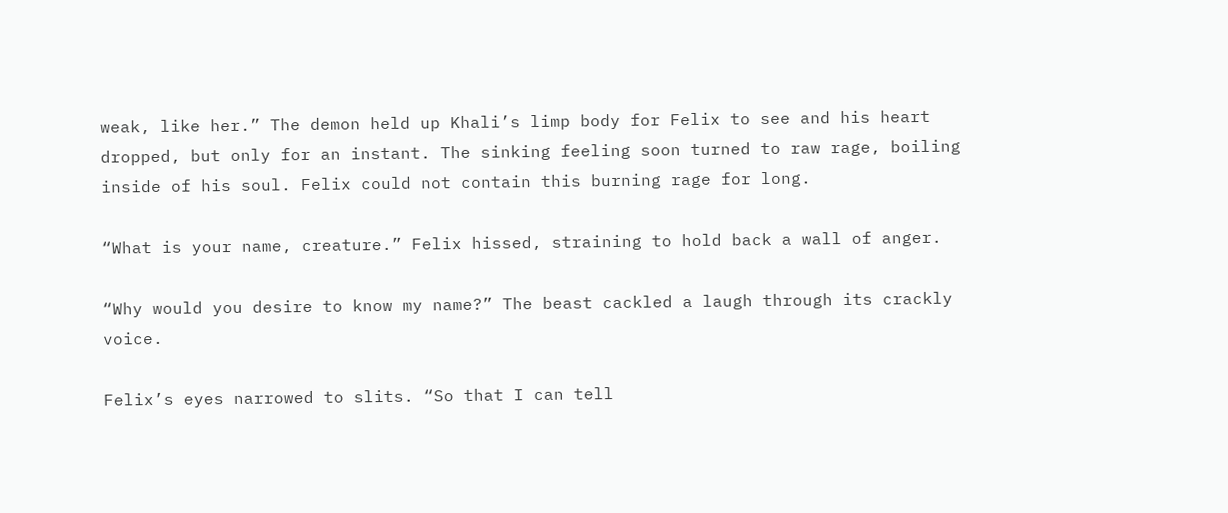weak, like her.” The demon held up Khali’s limp body for Felix to see and his heart dropped, but only for an instant. The sinking feeling soon turned to raw rage, boiling inside of his soul. Felix could not contain this burning rage for long.

“What is your name, creature.” Felix hissed, straining to hold back a wall of anger.

“Why would you desire to know my name?” The beast cackled a laugh through its crackly voice.

Felix’s eyes narrowed to slits. “So that I can tell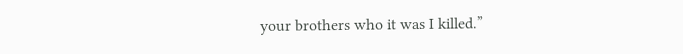your brothers who it was I killed.”